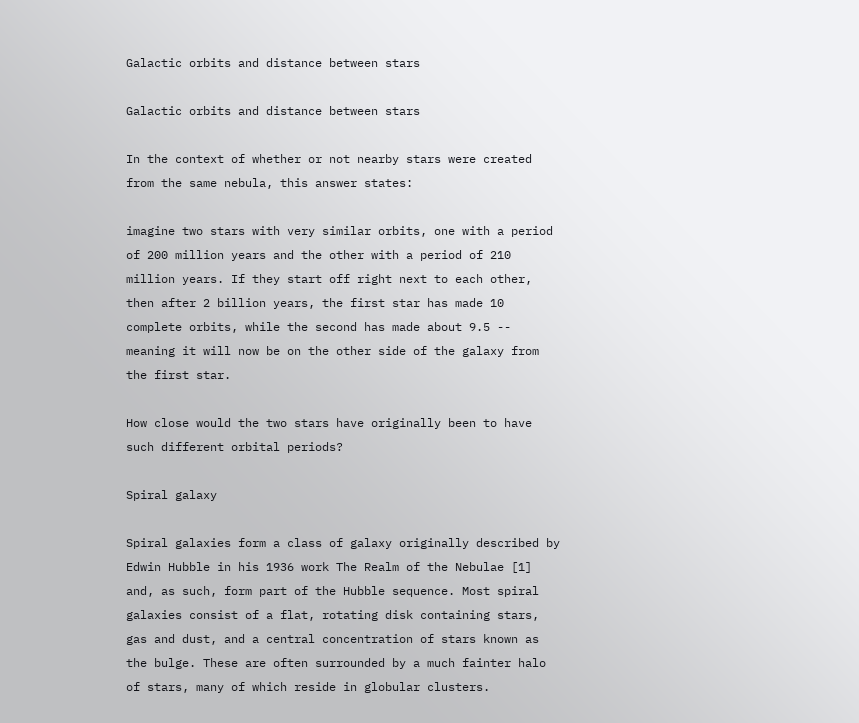Galactic orbits and distance between stars

Galactic orbits and distance between stars

In the context of whether or not nearby stars were created from the same nebula, this answer states:

imagine two stars with very similar orbits, one with a period of 200 million years and the other with a period of 210 million years. If they start off right next to each other, then after 2 billion years, the first star has made 10 complete orbits, while the second has made about 9.5 -- meaning it will now be on the other side of the galaxy from the first star.

How close would the two stars have originally been to have such different orbital periods?

Spiral galaxy

Spiral galaxies form a class of galaxy originally described by Edwin Hubble in his 1936 work The Realm of the Nebulae [1] and, as such, form part of the Hubble sequence. Most spiral galaxies consist of a flat, rotating disk containing stars, gas and dust, and a central concentration of stars known as the bulge. These are often surrounded by a much fainter halo of stars, many of which reside in globular clusters.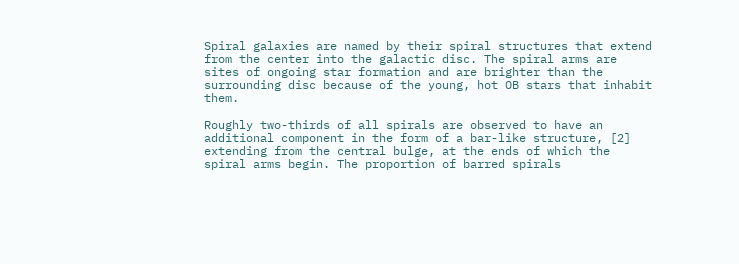Spiral galaxies are named by their spiral structures that extend from the center into the galactic disc. The spiral arms are sites of ongoing star formation and are brighter than the surrounding disc because of the young, hot OB stars that inhabit them.

Roughly two-thirds of all spirals are observed to have an additional component in the form of a bar-like structure, [2] extending from the central bulge, at the ends of which the spiral arms begin. The proportion of barred spirals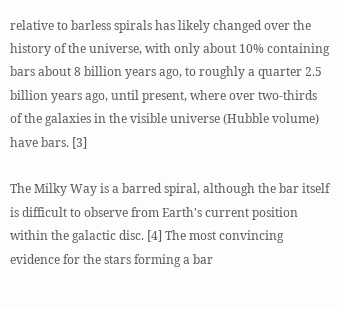relative to barless spirals has likely changed over the history of the universe, with only about 10% containing bars about 8 billion years ago, to roughly a quarter 2.5 billion years ago, until present, where over two-thirds of the galaxies in the visible universe (Hubble volume) have bars. [3]

The Milky Way is a barred spiral, although the bar itself is difficult to observe from Earth's current position within the galactic disc. [4] The most convincing evidence for the stars forming a bar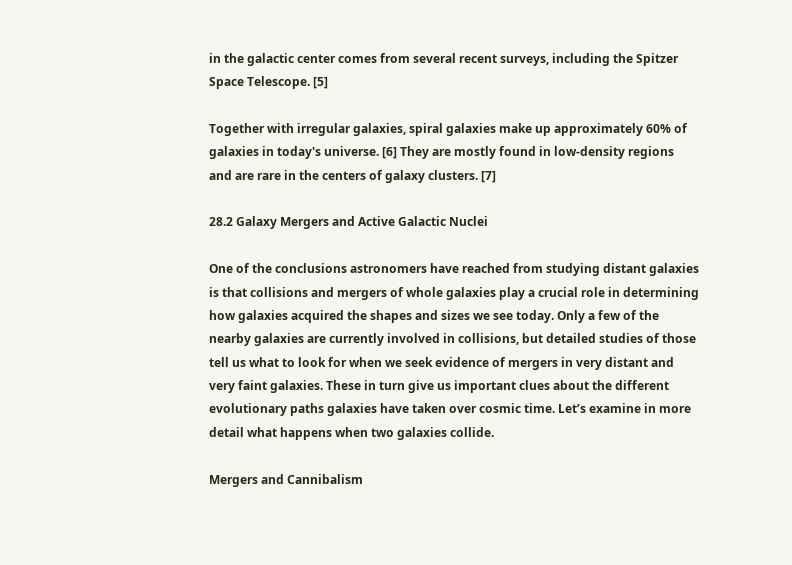in the galactic center comes from several recent surveys, including the Spitzer Space Telescope. [5]

Together with irregular galaxies, spiral galaxies make up approximately 60% of galaxies in today's universe. [6] They are mostly found in low-density regions and are rare in the centers of galaxy clusters. [7]

28.2 Galaxy Mergers and Active Galactic Nuclei

One of the conclusions astronomers have reached from studying distant galaxies is that collisions and mergers of whole galaxies play a crucial role in determining how galaxies acquired the shapes and sizes we see today. Only a few of the nearby galaxies are currently involved in collisions, but detailed studies of those tell us what to look for when we seek evidence of mergers in very distant and very faint galaxies. These in turn give us important clues about the different evolutionary paths galaxies have taken over cosmic time. Let’s examine in more detail what happens when two galaxies collide.

Mergers and Cannibalism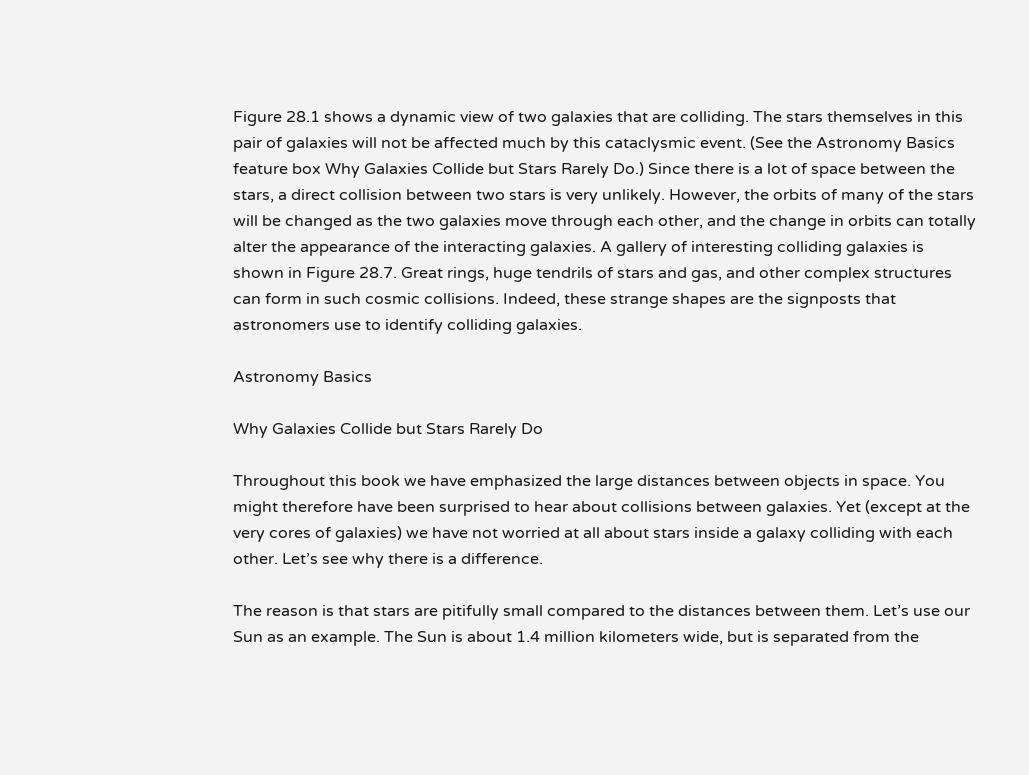Figure 28.1 shows a dynamic view of two galaxies that are colliding. The stars themselves in this pair of galaxies will not be affected much by this cataclysmic event. (See the Astronomy Basics feature box Why Galaxies Collide but Stars Rarely Do.) Since there is a lot of space between the stars, a direct collision between two stars is very unlikely. However, the orbits of many of the stars will be changed as the two galaxies move through each other, and the change in orbits can totally alter the appearance of the interacting galaxies. A gallery of interesting colliding galaxies is shown in Figure 28.7. Great rings, huge tendrils of stars and gas, and other complex structures can form in such cosmic collisions. Indeed, these strange shapes are the signposts that astronomers use to identify colliding galaxies.

Astronomy Basics

Why Galaxies Collide but Stars Rarely Do

Throughout this book we have emphasized the large distances between objects in space. You might therefore have been surprised to hear about collisions between galaxies. Yet (except at the very cores of galaxies) we have not worried at all about stars inside a galaxy colliding with each other. Let’s see why there is a difference.

The reason is that stars are pitifully small compared to the distances between them. Let’s use our Sun as an example. The Sun is about 1.4 million kilometers wide, but is separated from the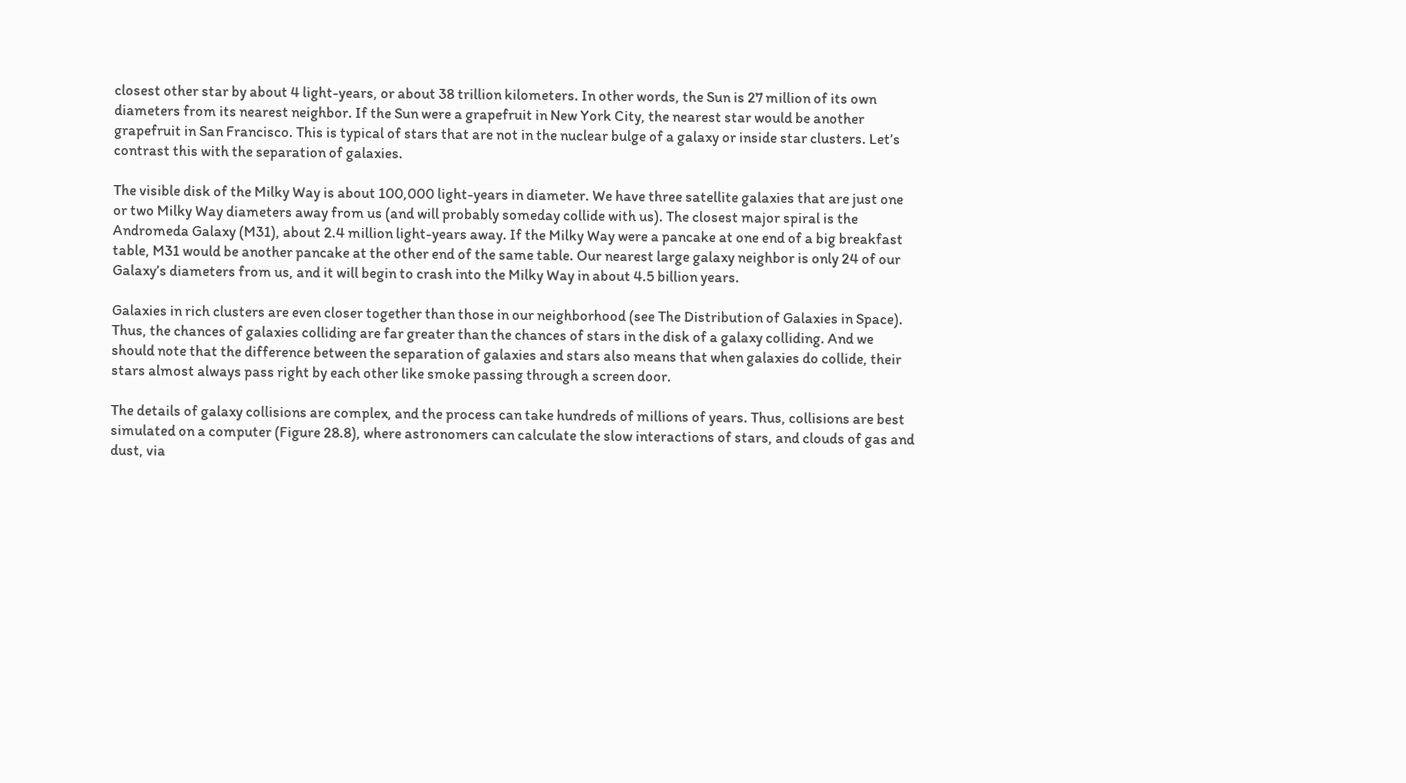closest other star by about 4 light-years, or about 38 trillion kilometers. In other words, the Sun is 27 million of its own diameters from its nearest neighbor. If the Sun were a grapefruit in New York City, the nearest star would be another grapefruit in San Francisco. This is typical of stars that are not in the nuclear bulge of a galaxy or inside star clusters. Let’s contrast this with the separation of galaxies.

The visible disk of the Milky Way is about 100,000 light-years in diameter. We have three satellite galaxies that are just one or two Milky Way diameters away from us (and will probably someday collide with us). The closest major spiral is the Andromeda Galaxy (M31), about 2.4 million light-years away. If the Milky Way were a pancake at one end of a big breakfast table, M31 would be another pancake at the other end of the same table. Our nearest large galaxy neighbor is only 24 of our Galaxy’s diameters from us, and it will begin to crash into the Milky Way in about 4.5 billion years.

Galaxies in rich clusters are even closer together than those in our neighborhood (see The Distribution of Galaxies in Space). Thus, the chances of galaxies colliding are far greater than the chances of stars in the disk of a galaxy colliding. And we should note that the difference between the separation of galaxies and stars also means that when galaxies do collide, their stars almost always pass right by each other like smoke passing through a screen door.

The details of galaxy collisions are complex, and the process can take hundreds of millions of years. Thus, collisions are best simulated on a computer (Figure 28.8), where astronomers can calculate the slow interactions of stars, and clouds of gas and dust, via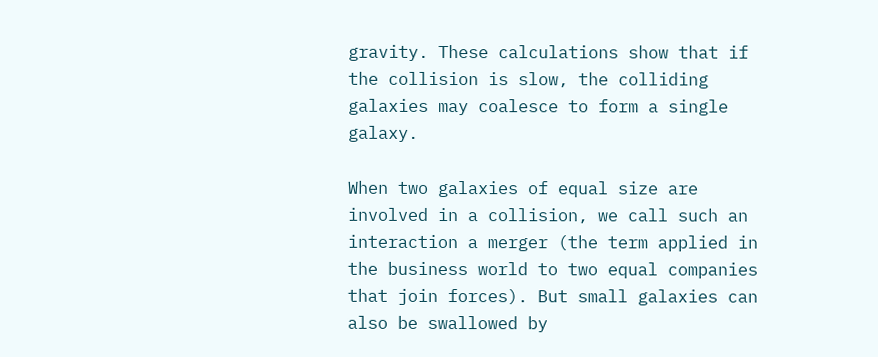gravity. These calculations show that if the collision is slow, the colliding galaxies may coalesce to form a single galaxy.

When two galaxies of equal size are involved in a collision, we call such an interaction a merger (the term applied in the business world to two equal companies that join forces). But small galaxies can also be swallowed by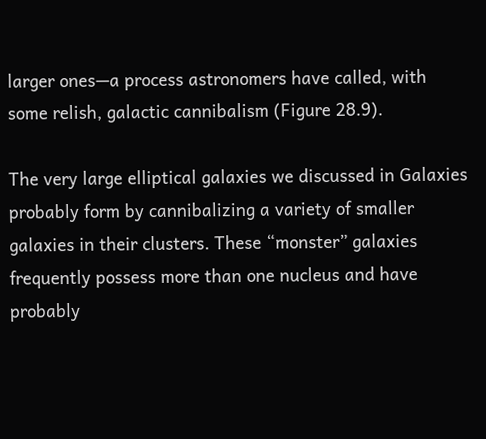larger ones—a process astronomers have called, with some relish, galactic cannibalism (Figure 28.9).

The very large elliptical galaxies we discussed in Galaxies probably form by cannibalizing a variety of smaller galaxies in their clusters. These “monster” galaxies frequently possess more than one nucleus and have probably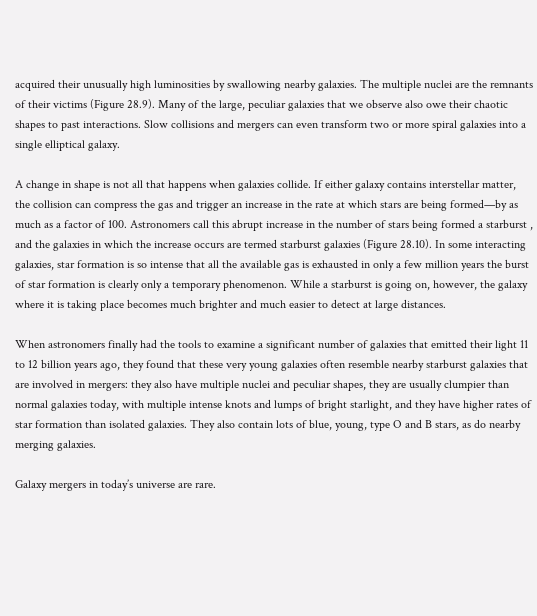acquired their unusually high luminosities by swallowing nearby galaxies. The multiple nuclei are the remnants of their victims (Figure 28.9). Many of the large, peculiar galaxies that we observe also owe their chaotic shapes to past interactions. Slow collisions and mergers can even transform two or more spiral galaxies into a single elliptical galaxy.

A change in shape is not all that happens when galaxies collide. If either galaxy contains interstellar matter, the collision can compress the gas and trigger an increase in the rate at which stars are being formed—by as much as a factor of 100. Astronomers call this abrupt increase in the number of stars being formed a starburst , and the galaxies in which the increase occurs are termed starburst galaxies (Figure 28.10). In some interacting galaxies, star formation is so intense that all the available gas is exhausted in only a few million years the burst of star formation is clearly only a temporary phenomenon. While a starburst is going on, however, the galaxy where it is taking place becomes much brighter and much easier to detect at large distances.

When astronomers finally had the tools to examine a significant number of galaxies that emitted their light 11 to 12 billion years ago, they found that these very young galaxies often resemble nearby starburst galaxies that are involved in mergers: they also have multiple nuclei and peculiar shapes, they are usually clumpier than normal galaxies today, with multiple intense knots and lumps of bright starlight, and they have higher rates of star formation than isolated galaxies. They also contain lots of blue, young, type O and B stars, as do nearby merging galaxies.

Galaxy mergers in today’s universe are rare.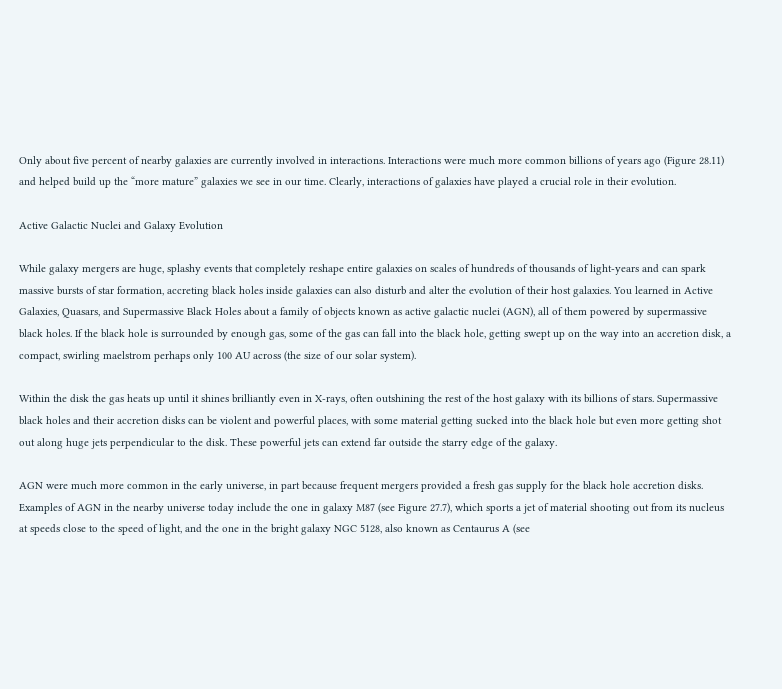Only about five percent of nearby galaxies are currently involved in interactions. Interactions were much more common billions of years ago (Figure 28.11) and helped build up the “more mature” galaxies we see in our time. Clearly, interactions of galaxies have played a crucial role in their evolution.

Active Galactic Nuclei and Galaxy Evolution

While galaxy mergers are huge, splashy events that completely reshape entire galaxies on scales of hundreds of thousands of light-years and can spark massive bursts of star formation, accreting black holes inside galaxies can also disturb and alter the evolution of their host galaxies. You learned in Active Galaxies, Quasars, and Supermassive Black Holes about a family of objects known as active galactic nuclei (AGN), all of them powered by supermassive black holes. If the black hole is surrounded by enough gas, some of the gas can fall into the black hole, getting swept up on the way into an accretion disk, a compact, swirling maelstrom perhaps only 100 AU across (the size of our solar system).

Within the disk the gas heats up until it shines brilliantly even in X-rays, often outshining the rest of the host galaxy with its billions of stars. Supermassive black holes and their accretion disks can be violent and powerful places, with some material getting sucked into the black hole but even more getting shot out along huge jets perpendicular to the disk. These powerful jets can extend far outside the starry edge of the galaxy.

AGN were much more common in the early universe, in part because frequent mergers provided a fresh gas supply for the black hole accretion disks. Examples of AGN in the nearby universe today include the one in galaxy M87 (see Figure 27.7), which sports a jet of material shooting out from its nucleus at speeds close to the speed of light, and the one in the bright galaxy NGC 5128, also known as Centaurus A (see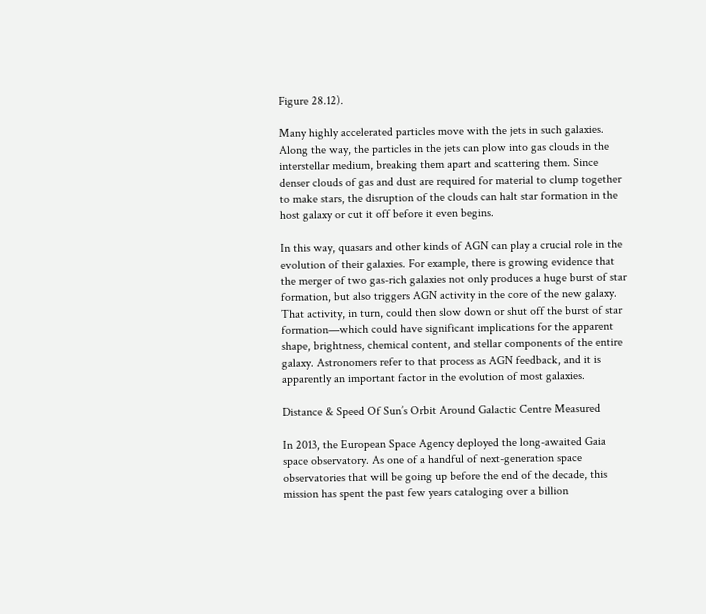Figure 28.12).

Many highly accelerated particles move with the jets in such galaxies. Along the way, the particles in the jets can plow into gas clouds in the interstellar medium, breaking them apart and scattering them. Since denser clouds of gas and dust are required for material to clump together to make stars, the disruption of the clouds can halt star formation in the host galaxy or cut it off before it even begins.

In this way, quasars and other kinds of AGN can play a crucial role in the evolution of their galaxies. For example, there is growing evidence that the merger of two gas-rich galaxies not only produces a huge burst of star formation, but also triggers AGN activity in the core of the new galaxy. That activity, in turn, could then slow down or shut off the burst of star formation—which could have significant implications for the apparent shape, brightness, chemical content, and stellar components of the entire galaxy. Astronomers refer to that process as AGN feedback, and it is apparently an important factor in the evolution of most galaxies.

Distance & Speed Of Sun’s Orbit Around Galactic Centre Measured

In 2013, the European Space Agency deployed the long-awaited Gaia space observatory. As one of a handful of next-generation space observatories that will be going up before the end of the decade, this mission has spent the past few years cataloging over a billion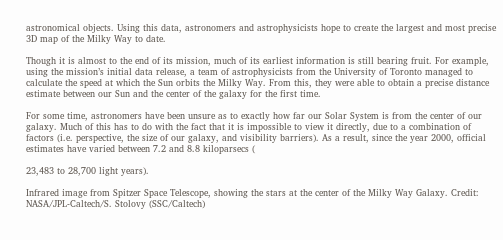astronomical objects. Using this data, astronomers and astrophysicists hope to create the largest and most precise 3D map of the Milky Way to date.

Though it is almost to the end of its mission, much of its earliest information is still bearing fruit. For example, using the mission’s initial data release, a team of astrophysicists from the University of Toronto managed to calculate the speed at which the Sun orbits the Milky Way. From this, they were able to obtain a precise distance estimate between our Sun and the center of the galaxy for the first time.

For some time, astronomers have been unsure as to exactly how far our Solar System is from the center of our galaxy. Much of this has to do with the fact that it is impossible to view it directly, due to a combination of factors (i.e. perspective, the size of our galaxy, and visibility barriers). As a result, since the year 2000, official estimates have varied between 7.2 and 8.8 kiloparsecs (

23,483 to 28,700 light years).

Infrared image from Spitzer Space Telescope, showing the stars at the center of the Milky Way Galaxy. Credit: NASA/JPL-Caltech/S. Stolovy (SSC/Caltech)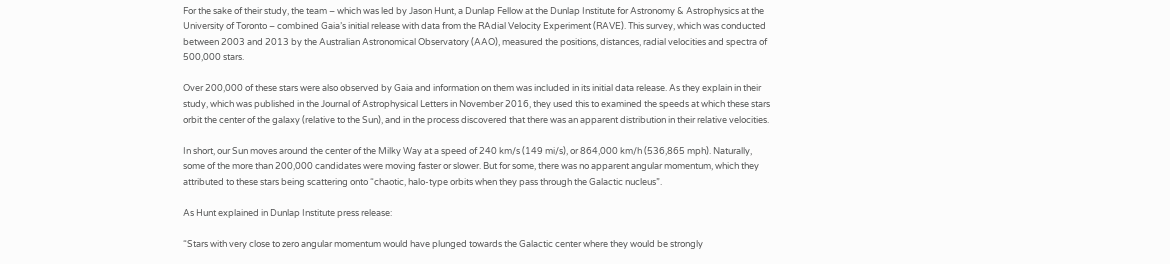For the sake of their study, the team – which was led by Jason Hunt, a Dunlap Fellow at the Dunlap Institute for Astronomy & Astrophysics at the University of Toronto – combined Gaia’s initial release with data from the RAdial Velocity Experiment (RAVE). This survey, which was conducted between 2003 and 2013 by the Australian Astronomical Observatory (AAO), measured the positions, distances, radial velocities and spectra of 500,000 stars.

Over 200,000 of these stars were also observed by Gaia and information on them was included in its initial data release. As they explain in their study, which was published in the Journal of Astrophysical Letters in November 2016, they used this to examined the speeds at which these stars orbit the center of the galaxy (relative to the Sun), and in the process discovered that there was an apparent distribution in their relative velocities.

In short, our Sun moves around the center of the Milky Way at a speed of 240 km/s (149 mi/s), or 864,000 km/h (536,865 mph). Naturally, some of the more than 200,000 candidates were moving faster or slower. But for some, there was no apparent angular momentum, which they attributed to these stars being scattering onto “chaotic, halo-type orbits when they pass through the Galactic nucleus”.

As Hunt explained in Dunlap Institute press release:

“Stars with very close to zero angular momentum would have plunged towards the Galactic center where they would be strongly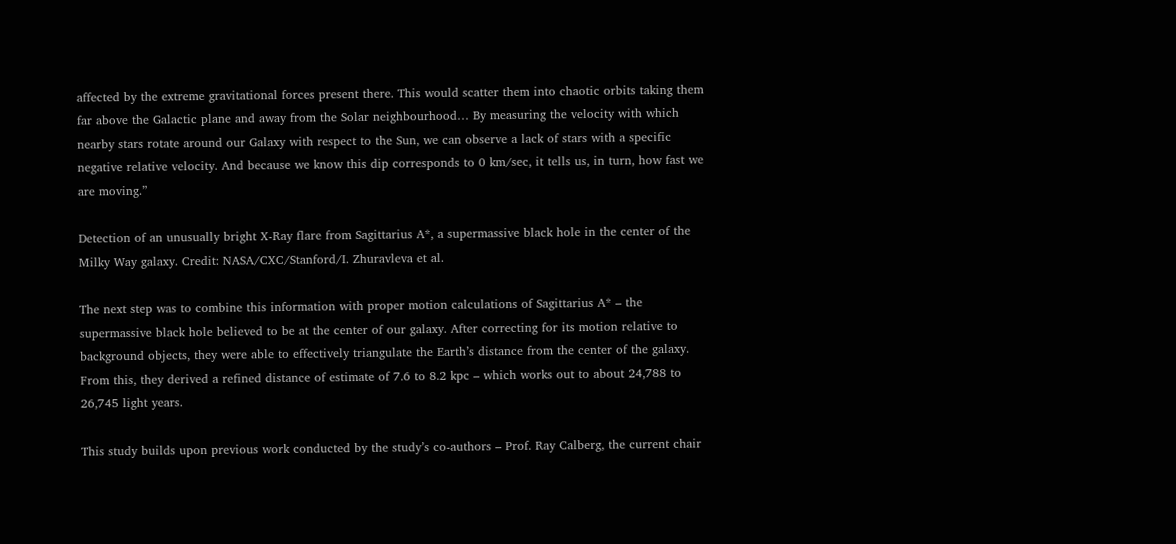affected by the extreme gravitational forces present there. This would scatter them into chaotic orbits taking them far above the Galactic plane and away from the Solar neighbourhood… By measuring the velocity with which nearby stars rotate around our Galaxy with respect to the Sun, we can observe a lack of stars with a specific negative relative velocity. And because we know this dip corresponds to 0 km/sec, it tells us, in turn, how fast we are moving.”

Detection of an unusually bright X-Ray flare from Sagittarius A*, a supermassive black hole in the center of the Milky Way galaxy. Credit: NASA/CXC/Stanford/I. Zhuravleva et al.

The next step was to combine this information with proper motion calculations of Sagittarius A* – the supermassive black hole believed to be at the center of our galaxy. After correcting for its motion relative to background objects, they were able to effectively triangulate the Earth’s distance from the center of the galaxy. From this, they derived a refined distance of estimate of 7.6 to 8.2 kpc – which works out to about 24,788 to 26,745 light years.

This study builds upon previous work conducted by the study’s co-authors – Prof. Ray Calberg, the current chair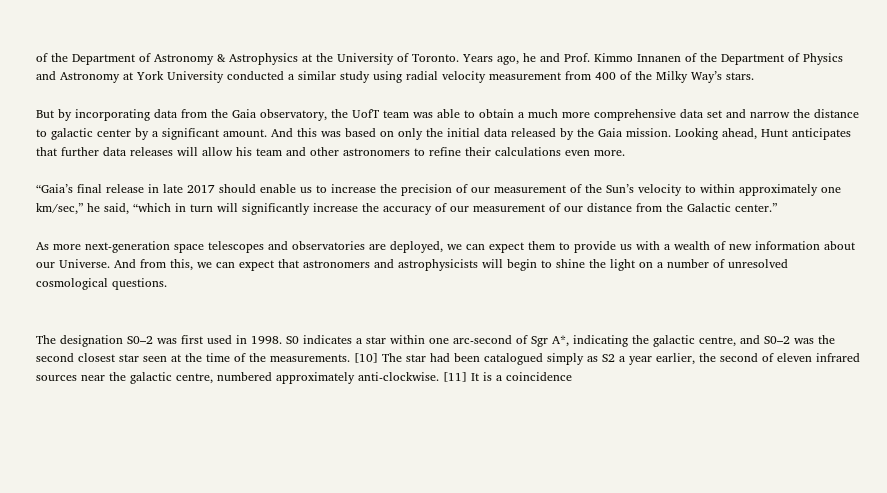of the Department of Astronomy & Astrophysics at the University of Toronto. Years ago, he and Prof. Kimmo Innanen of the Department of Physics and Astronomy at York University conducted a similar study using radial velocity measurement from 400 of the Milky Way’s stars.

But by incorporating data from the Gaia observatory, the UofT team was able to obtain a much more comprehensive data set and narrow the distance to galactic center by a significant amount. And this was based on only the initial data released by the Gaia mission. Looking ahead, Hunt anticipates that further data releases will allow his team and other astronomers to refine their calculations even more.

“Gaia’s final release in late 2017 should enable us to increase the precision of our measurement of the Sun’s velocity to within approximately one km/sec,” he said, “which in turn will significantly increase the accuracy of our measurement of our distance from the Galactic center.”

As more next-generation space telescopes and observatories are deployed, we can expect them to provide us with a wealth of new information about our Universe. And from this, we can expect that astronomers and astrophysicists will begin to shine the light on a number of unresolved cosmological questions.


The designation S0–2 was first used in 1998. S0 indicates a star within one arc-second of Sgr A*, indicating the galactic centre, and S0–2 was the second closest star seen at the time of the measurements. [10] The star had been catalogued simply as S2 a year earlier, the second of eleven infrared sources near the galactic centre, numbered approximately anti-clockwise. [11] It is a coincidence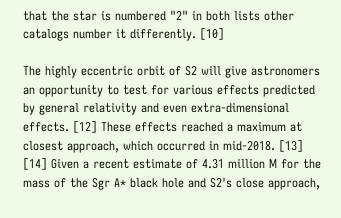that the star is numbered "2" in both lists other catalogs number it differently. [10]

The highly eccentric orbit of S2 will give astronomers an opportunity to test for various effects predicted by general relativity and even extra-dimensional effects. [12] These effects reached a maximum at closest approach, which occurred in mid-2018. [13] [14] Given a recent estimate of 4.31 million M for the mass of the Sgr A* black hole and S2's close approach,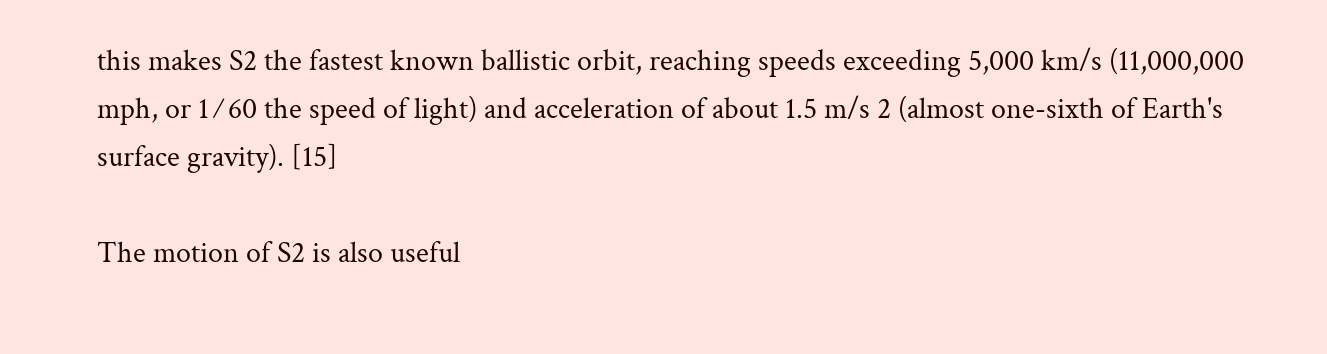this makes S2 the fastest known ballistic orbit, reaching speeds exceeding 5,000 km/s (11,000,000 mph, or 1 ⁄ 60 the speed of light) and acceleration of about 1.5 m/s 2 (almost one-sixth of Earth's surface gravity). [15]

The motion of S2 is also useful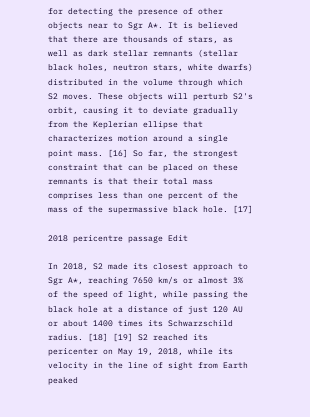for detecting the presence of other objects near to Sgr A*. It is believed that there are thousands of stars, as well as dark stellar remnants (stellar black holes, neutron stars, white dwarfs) distributed in the volume through which S2 moves. These objects will perturb S2's orbit, causing it to deviate gradually from the Keplerian ellipse that characterizes motion around a single point mass. [16] So far, the strongest constraint that can be placed on these remnants is that their total mass comprises less than one percent of the mass of the supermassive black hole. [17]

2018 pericentre passage Edit

In 2018, S2 made its closest approach to Sgr A*, reaching 7650 km/s or almost 3% of the speed of light, while passing the black hole at a distance of just 120 AU or about 1400 times its Schwarzschild radius. [18] [19] S2 reached its pericenter on May 19, 2018, while its velocity in the line of sight from Earth peaked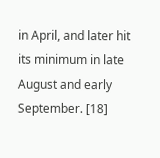in April, and later hit its minimum in late August and early September. [18]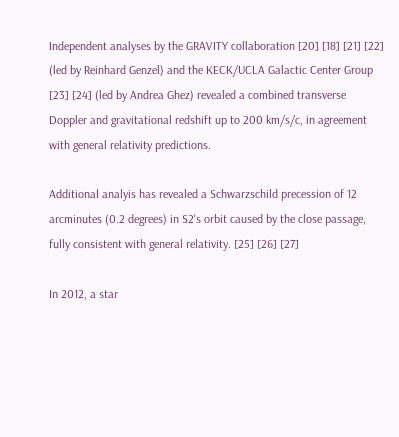Independent analyses by the GRAVITY collaboration [20] [18] [21] [22] (led by Reinhard Genzel) and the KECK/UCLA Galactic Center Group [23] [24] (led by Andrea Ghez) revealed a combined transverse Doppler and gravitational redshift up to 200 km/s/c, in agreement with general relativity predictions.

Additional analyis has revealed a Schwarzschild precession of 12 arcminutes (0.2 degrees) in S2's orbit caused by the close passage, fully consistent with general relativity. [25] [26] [27]

In 2012, a star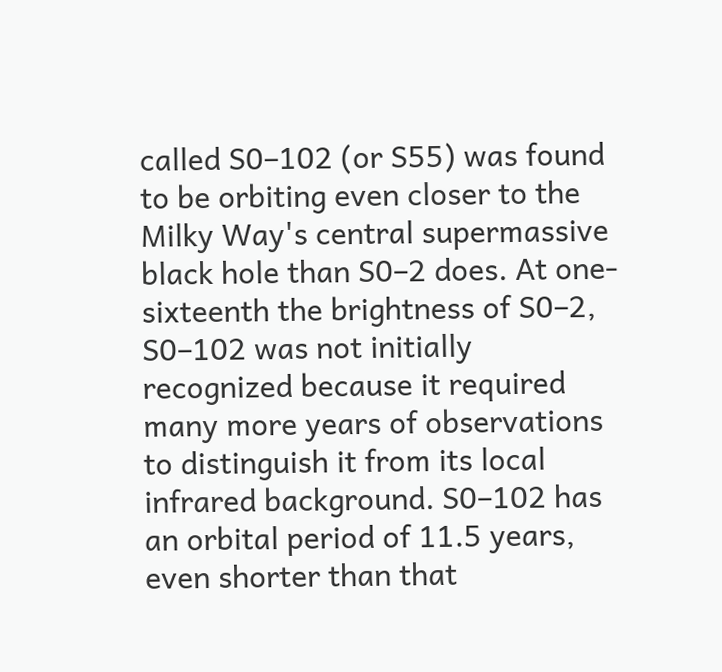called S0–102 (or S55) was found to be orbiting even closer to the Milky Way's central supermassive black hole than S0–2 does. At one-sixteenth the brightness of S0–2, S0–102 was not initially recognized because it required many more years of observations to distinguish it from its local infrared background. S0–102 has an orbital period of 11.5 years, even shorter than that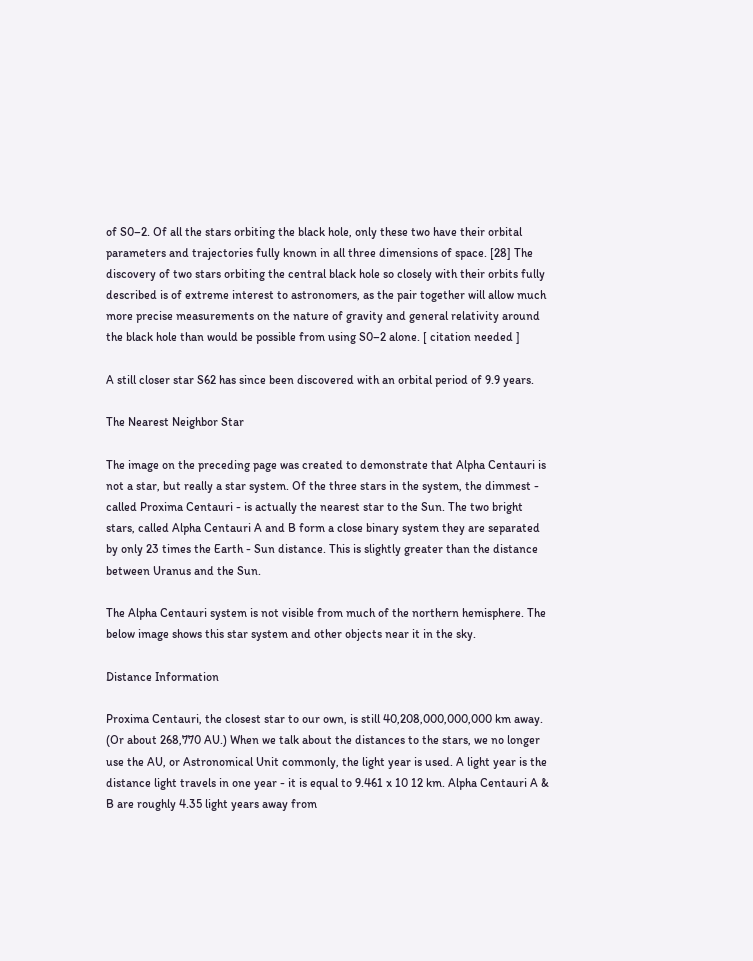of S0–2. Of all the stars orbiting the black hole, only these two have their orbital parameters and trajectories fully known in all three dimensions of space. [28] The discovery of two stars orbiting the central black hole so closely with their orbits fully described is of extreme interest to astronomers, as the pair together will allow much more precise measurements on the nature of gravity and general relativity around the black hole than would be possible from using S0–2 alone. [ citation needed ]

A still closer star S62 has since been discovered with an orbital period of 9.9 years.

The Nearest Neighbor Star

The image on the preceding page was created to demonstrate that Alpha Centauri is not a star, but really a star system. Of the three stars in the system, the dimmest - called Proxima Centauri - is actually the nearest star to the Sun. The two bright stars, called Alpha Centauri A and B form a close binary system they are separated by only 23 times the Earth - Sun distance. This is slightly greater than the distance between Uranus and the Sun.

The Alpha Centauri system is not visible from much of the northern hemisphere. The below image shows this star system and other objects near it in the sky.

Distance Information

Proxima Centauri, the closest star to our own, is still 40,208,000,000,000 km away. (Or about 268,770 AU.) When we talk about the distances to the stars, we no longer use the AU, or Astronomical Unit commonly, the light year is used. A light year is the distance light travels in one year - it is equal to 9.461 x 10 12 km. Alpha Centauri A & B are roughly 4.35 light years away from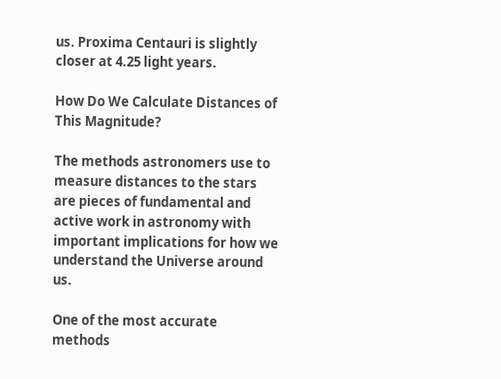us. Proxima Centauri is slightly closer at 4.25 light years.

How Do We Calculate Distances of This Magnitude?

The methods astronomers use to measure distances to the stars are pieces of fundamental and active work in astronomy with important implications for how we understand the Universe around us.

One of the most accurate methods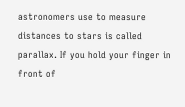astronomers use to measure distances to stars is called parallax. If you hold your finger in front of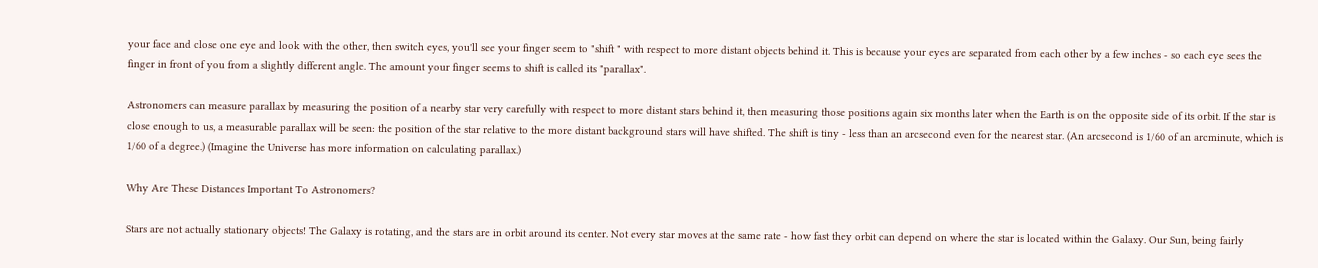your face and close one eye and look with the other, then switch eyes, you'll see your finger seem to "shift " with respect to more distant objects behind it. This is because your eyes are separated from each other by a few inches - so each eye sees the finger in front of you from a slightly different angle. The amount your finger seems to shift is called its "parallax".

Astronomers can measure parallax by measuring the position of a nearby star very carefully with respect to more distant stars behind it, then measuring those positions again six months later when the Earth is on the opposite side of its orbit. If the star is close enough to us, a measurable parallax will be seen: the position of the star relative to the more distant background stars will have shifted. The shift is tiny - less than an arcsecond even for the nearest star. (An arcsecond is 1/60 of an arcminute, which is 1/60 of a degree.) (Imagine the Universe has more information on calculating parallax.)

Why Are These Distances Important To Astronomers?

Stars are not actually stationary objects! The Galaxy is rotating, and the stars are in orbit around its center. Not every star moves at the same rate - how fast they orbit can depend on where the star is located within the Galaxy. Our Sun, being fairly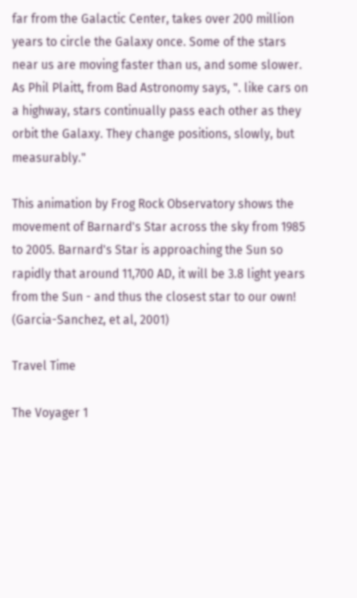far from the Galactic Center, takes over 200 million years to circle the Galaxy once. Some of the stars near us are moving faster than us, and some slower. As Phil Plaitt, from Bad Astronomy says, ". like cars on a highway, stars continually pass each other as they orbit the Galaxy. They change positions, slowly, but measurably."

This animation by Frog Rock Observatory shows the movement of Barnard's Star across the sky from 1985 to 2005. Barnard's Star is approaching the Sun so rapidly that around 11,700 AD, it will be 3.8 light years from the Sun - and thus the closest star to our own! (Garcia-Sanchez, et al, 2001)

Travel Time

The Voyager 1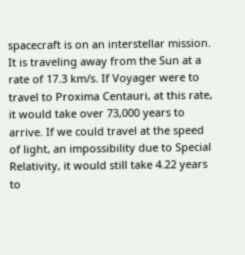spacecraft is on an interstellar mission. It is traveling away from the Sun at a rate of 17.3 km/s. If Voyager were to travel to Proxima Centauri, at this rate, it would take over 73,000 years to arrive. If we could travel at the speed of light, an impossibility due to Special Relativity, it would still take 4.22 years to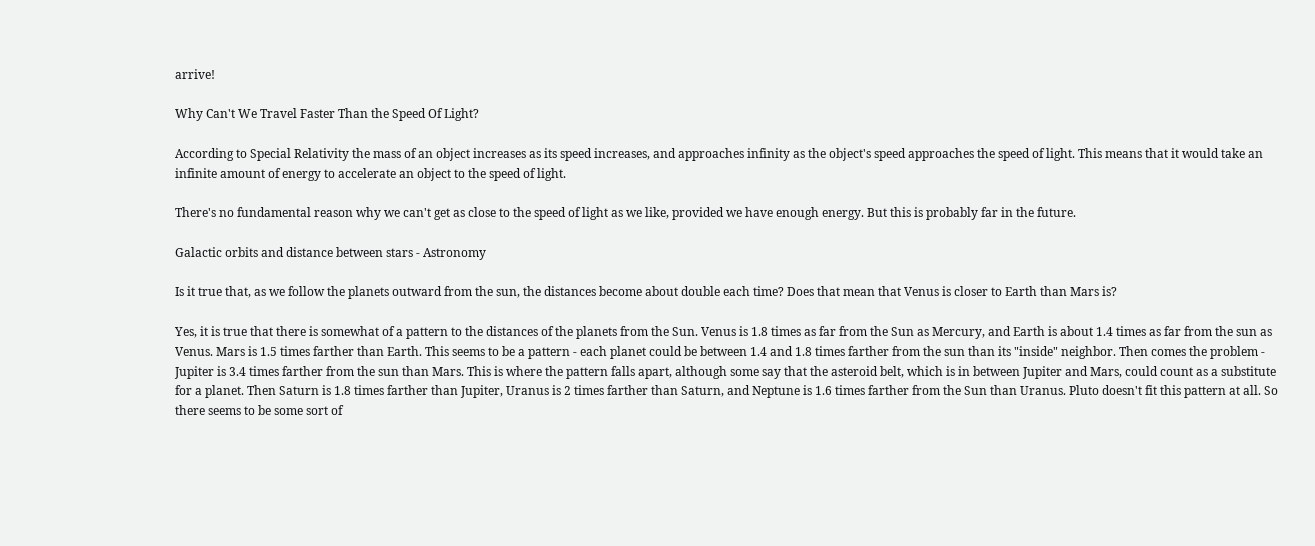arrive!

Why Can't We Travel Faster Than the Speed Of Light?

According to Special Relativity the mass of an object increases as its speed increases, and approaches infinity as the object's speed approaches the speed of light. This means that it would take an infinite amount of energy to accelerate an object to the speed of light.

There's no fundamental reason why we can't get as close to the speed of light as we like, provided we have enough energy. But this is probably far in the future.

Galactic orbits and distance between stars - Astronomy

Is it true that, as we follow the planets outward from the sun, the distances become about double each time? Does that mean that Venus is closer to Earth than Mars is?

Yes, it is true that there is somewhat of a pattern to the distances of the planets from the Sun. Venus is 1.8 times as far from the Sun as Mercury, and Earth is about 1.4 times as far from the sun as Venus. Mars is 1.5 times farther than Earth. This seems to be a pattern - each planet could be between 1.4 and 1.8 times farther from the sun than its "inside" neighbor. Then comes the problem - Jupiter is 3.4 times farther from the sun than Mars. This is where the pattern falls apart, although some say that the asteroid belt, which is in between Jupiter and Mars, could count as a substitute for a planet. Then Saturn is 1.8 times farther than Jupiter, Uranus is 2 times farther than Saturn, and Neptune is 1.6 times farther from the Sun than Uranus. Pluto doesn't fit this pattern at all. So there seems to be some sort of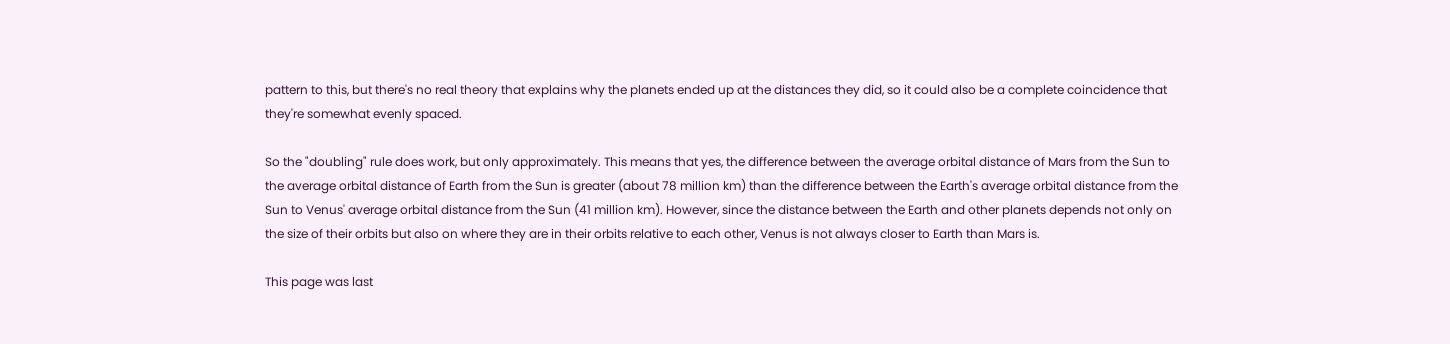pattern to this, but there's no real theory that explains why the planets ended up at the distances they did, so it could also be a complete coincidence that they're somewhat evenly spaced.

So the "doubling" rule does work, but only approximately. This means that yes, the difference between the average orbital distance of Mars from the Sun to the average orbital distance of Earth from the Sun is greater (about 78 million km) than the difference between the Earth's average orbital distance from the Sun to Venus' average orbital distance from the Sun (41 million km). However, since the distance between the Earth and other planets depends not only on the size of their orbits but also on where they are in their orbits relative to each other, Venus is not always closer to Earth than Mars is.

This page was last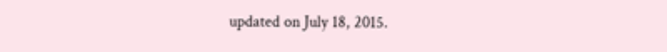updated on July 18, 2015.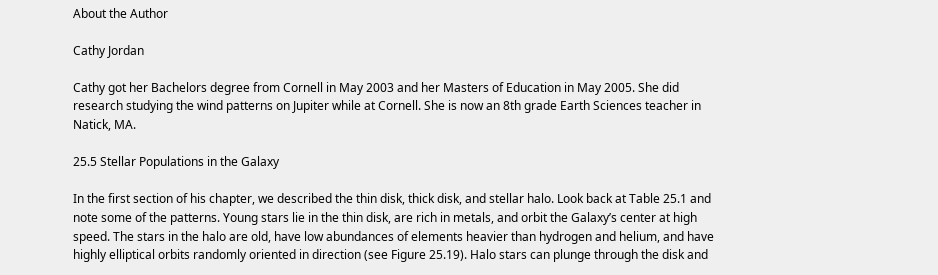About the Author

Cathy Jordan

Cathy got her Bachelors degree from Cornell in May 2003 and her Masters of Education in May 2005. She did research studying the wind patterns on Jupiter while at Cornell. She is now an 8th grade Earth Sciences teacher in Natick, MA.

25.5 Stellar Populations in the Galaxy

In the first section of his chapter, we described the thin disk, thick disk, and stellar halo. Look back at Table 25.1 and note some of the patterns. Young stars lie in the thin disk, are rich in metals, and orbit the Galaxy’s center at high speed. The stars in the halo are old, have low abundances of elements heavier than hydrogen and helium, and have highly elliptical orbits randomly oriented in direction (see Figure 25.19). Halo stars can plunge through the disk and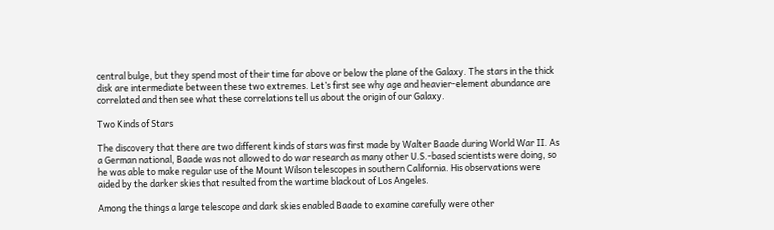central bulge, but they spend most of their time far above or below the plane of the Galaxy. The stars in the thick disk are intermediate between these two extremes. Let’s first see why age and heavier-element abundance are correlated and then see what these correlations tell us about the origin of our Galaxy.

Two Kinds of Stars

The discovery that there are two different kinds of stars was first made by Walter Baade during World War II. As a German national, Baade was not allowed to do war research as many other U.S.-based scientists were doing, so he was able to make regular use of the Mount Wilson telescopes in southern California. His observations were aided by the darker skies that resulted from the wartime blackout of Los Angeles.

Among the things a large telescope and dark skies enabled Baade to examine carefully were other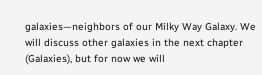galaxies—neighbors of our Milky Way Galaxy. We will discuss other galaxies in the next chapter (Galaxies), but for now we will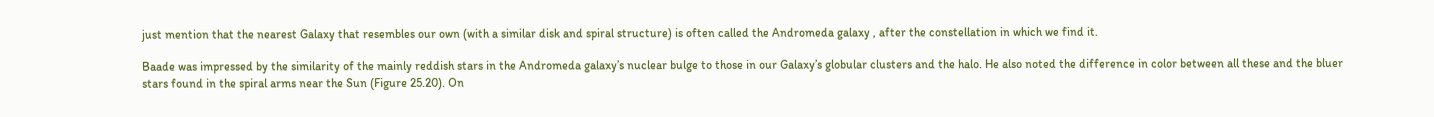just mention that the nearest Galaxy that resembles our own (with a similar disk and spiral structure) is often called the Andromeda galaxy , after the constellation in which we find it.

Baade was impressed by the similarity of the mainly reddish stars in the Andromeda galaxy’s nuclear bulge to those in our Galaxy’s globular clusters and the halo. He also noted the difference in color between all these and the bluer stars found in the spiral arms near the Sun (Figure 25.20). On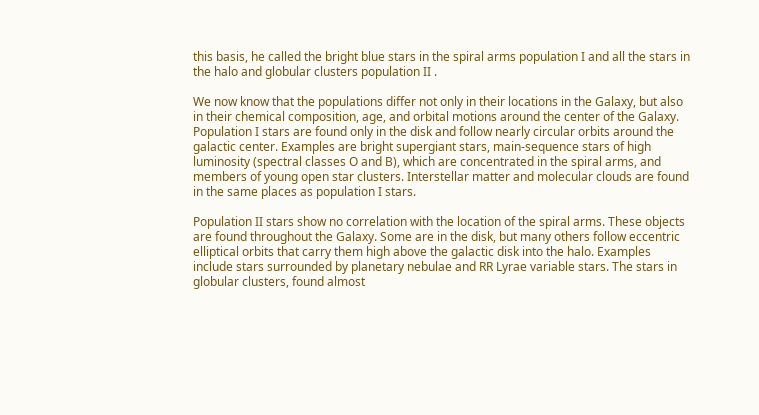this basis, he called the bright blue stars in the spiral arms population I and all the stars in the halo and globular clusters population II .

We now know that the populations differ not only in their locations in the Galaxy, but also in their chemical composition, age, and orbital motions around the center of the Galaxy. Population I stars are found only in the disk and follow nearly circular orbits around the galactic center. Examples are bright supergiant stars, main-sequence stars of high luminosity (spectral classes O and B), which are concentrated in the spiral arms, and members of young open star clusters. Interstellar matter and molecular clouds are found in the same places as population I stars.

Population II stars show no correlation with the location of the spiral arms. These objects are found throughout the Galaxy. Some are in the disk, but many others follow eccentric elliptical orbits that carry them high above the galactic disk into the halo. Examples include stars surrounded by planetary nebulae and RR Lyrae variable stars. The stars in globular clusters, found almost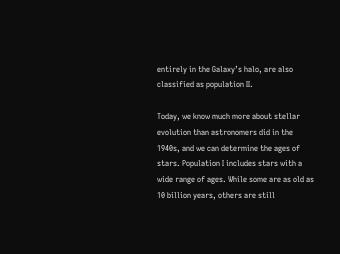entirely in the Galaxy’s halo, are also classified as population II.

Today, we know much more about stellar evolution than astronomers did in the 1940s, and we can determine the ages of stars. Population I includes stars with a wide range of ages. While some are as old as 10 billion years, others are still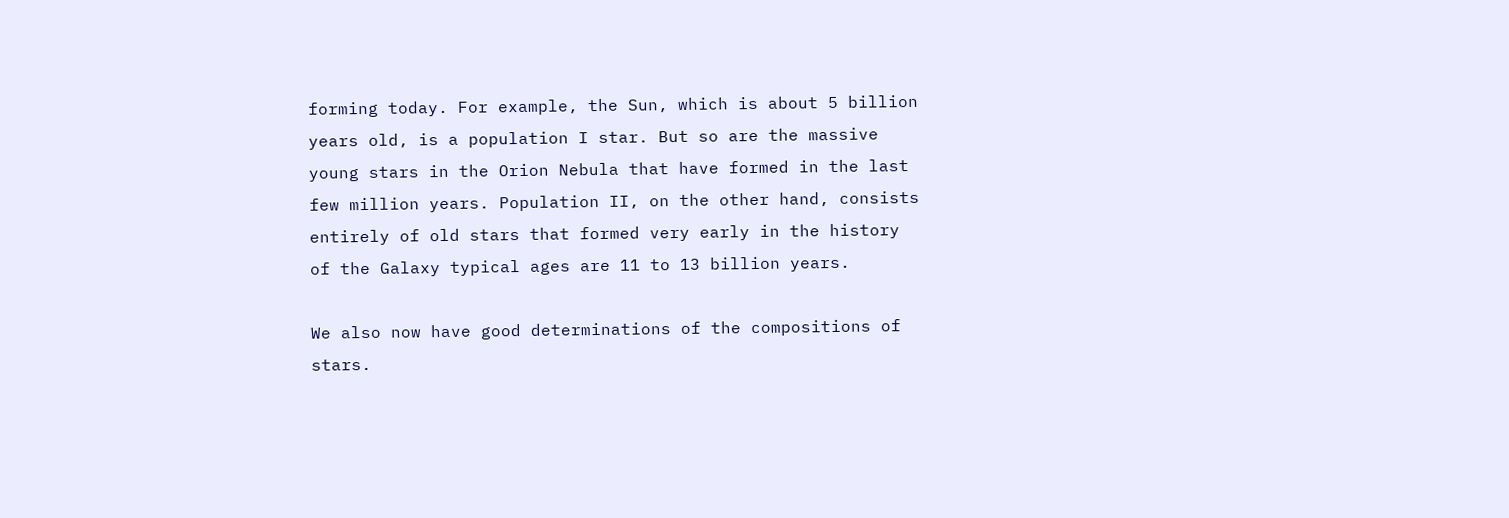forming today. For example, the Sun, which is about 5 billion years old, is a population I star. But so are the massive young stars in the Orion Nebula that have formed in the last few million years. Population II, on the other hand, consists entirely of old stars that formed very early in the history of the Galaxy typical ages are 11 to 13 billion years.

We also now have good determinations of the compositions of stars.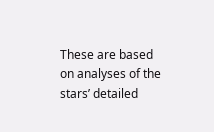These are based on analyses of the stars’ detailed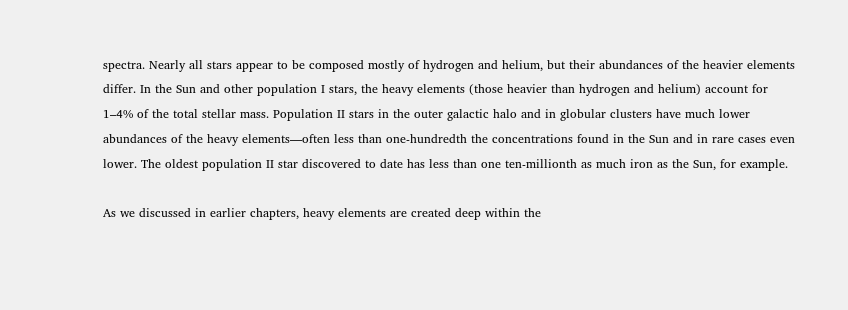spectra. Nearly all stars appear to be composed mostly of hydrogen and helium, but their abundances of the heavier elements differ. In the Sun and other population I stars, the heavy elements (those heavier than hydrogen and helium) account for 1–4% of the total stellar mass. Population II stars in the outer galactic halo and in globular clusters have much lower abundances of the heavy elements—often less than one-hundredth the concentrations found in the Sun and in rare cases even lower. The oldest population II star discovered to date has less than one ten-millionth as much iron as the Sun, for example.

As we discussed in earlier chapters, heavy elements are created deep within the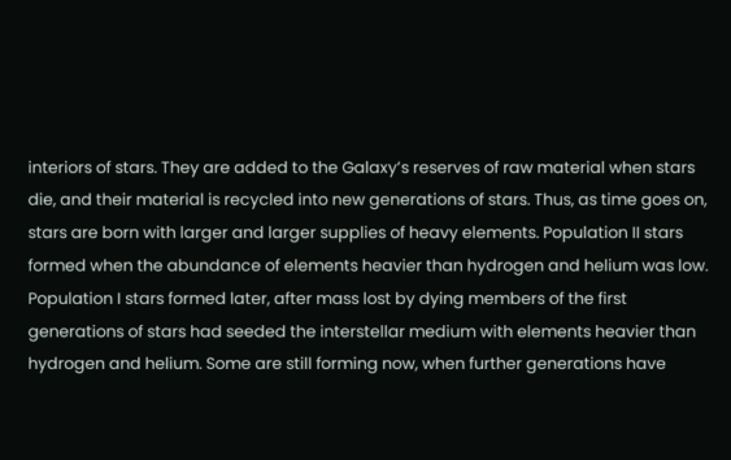interiors of stars. They are added to the Galaxy’s reserves of raw material when stars die, and their material is recycled into new generations of stars. Thus, as time goes on, stars are born with larger and larger supplies of heavy elements. Population II stars formed when the abundance of elements heavier than hydrogen and helium was low. Population I stars formed later, after mass lost by dying members of the first generations of stars had seeded the interstellar medium with elements heavier than hydrogen and helium. Some are still forming now, when further generations have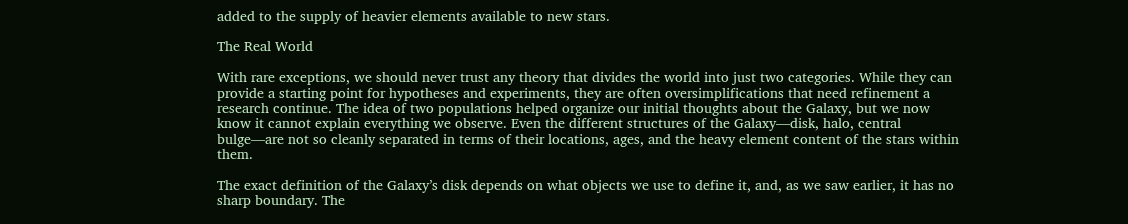added to the supply of heavier elements available to new stars.

The Real World

With rare exceptions, we should never trust any theory that divides the world into just two categories. While they can provide a starting point for hypotheses and experiments, they are often oversimplifications that need refinement a research continue. The idea of two populations helped organize our initial thoughts about the Galaxy, but we now know it cannot explain everything we observe. Even the different structures of the Galaxy—disk, halo, central bulge—are not so cleanly separated in terms of their locations, ages, and the heavy element content of the stars within them.

The exact definition of the Galaxy’s disk depends on what objects we use to define it, and, as we saw earlier, it has no sharp boundary. The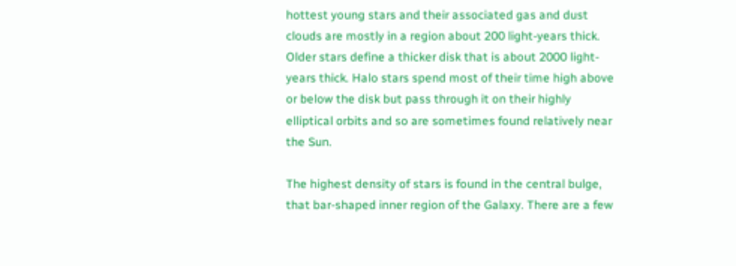hottest young stars and their associated gas and dust clouds are mostly in a region about 200 light-years thick. Older stars define a thicker disk that is about 2000 light-years thick. Halo stars spend most of their time high above or below the disk but pass through it on their highly elliptical orbits and so are sometimes found relatively near the Sun.

The highest density of stars is found in the central bulge, that bar-shaped inner region of the Galaxy. There are a few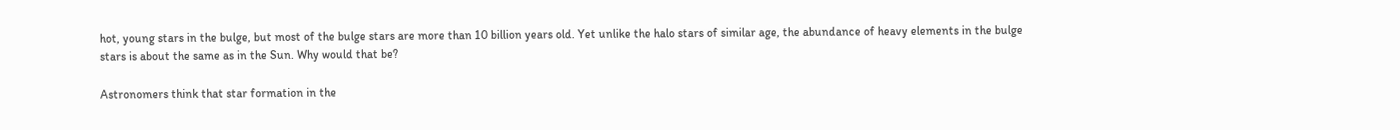hot, young stars in the bulge, but most of the bulge stars are more than 10 billion years old. Yet unlike the halo stars of similar age, the abundance of heavy elements in the bulge stars is about the same as in the Sun. Why would that be?

Astronomers think that star formation in the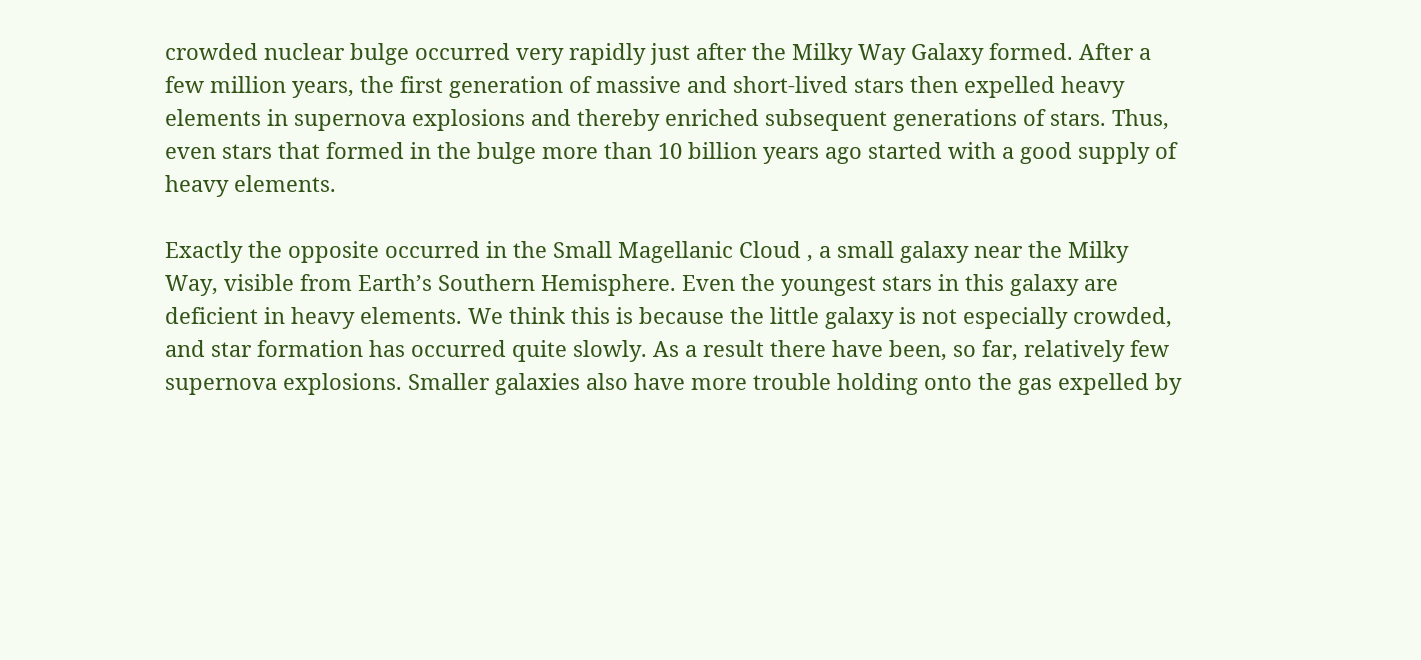crowded nuclear bulge occurred very rapidly just after the Milky Way Galaxy formed. After a few million years, the first generation of massive and short-lived stars then expelled heavy elements in supernova explosions and thereby enriched subsequent generations of stars. Thus, even stars that formed in the bulge more than 10 billion years ago started with a good supply of heavy elements.

Exactly the opposite occurred in the Small Magellanic Cloud , a small galaxy near the Milky Way, visible from Earth’s Southern Hemisphere. Even the youngest stars in this galaxy are deficient in heavy elements. We think this is because the little galaxy is not especially crowded, and star formation has occurred quite slowly. As a result there have been, so far, relatively few supernova explosions. Smaller galaxies also have more trouble holding onto the gas expelled by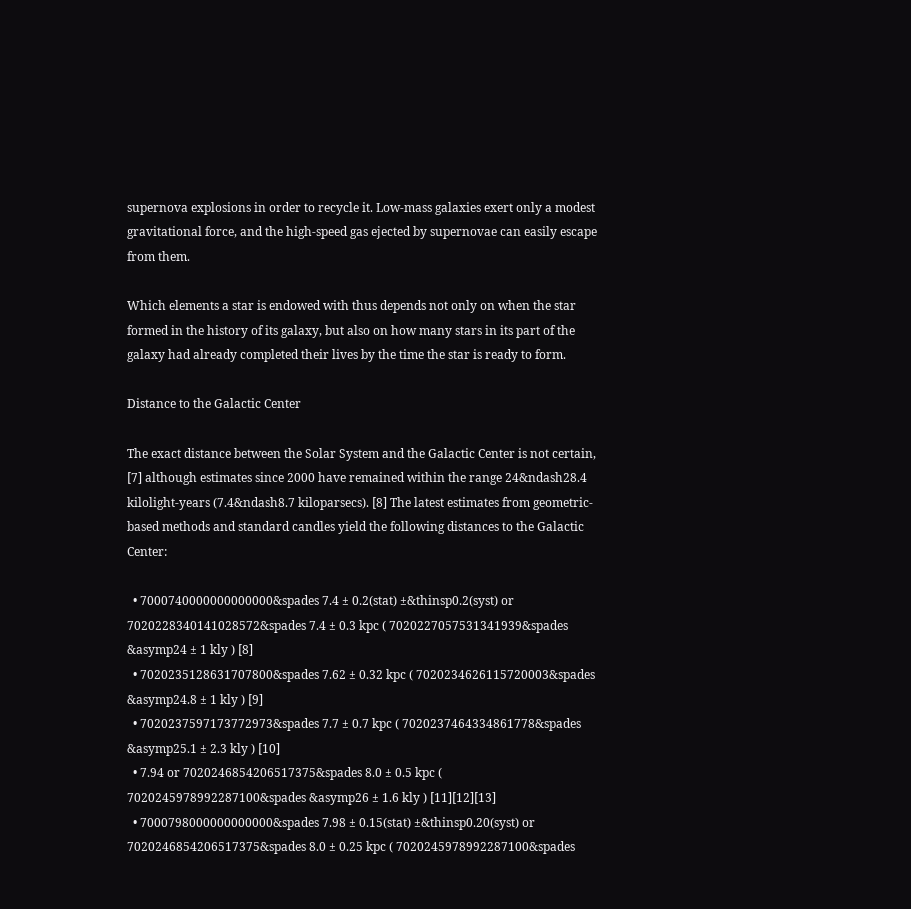supernova explosions in order to recycle it. Low-mass galaxies exert only a modest gravitational force, and the high-speed gas ejected by supernovae can easily escape from them.

Which elements a star is endowed with thus depends not only on when the star formed in the history of its galaxy, but also on how many stars in its part of the galaxy had already completed their lives by the time the star is ready to form.

Distance to the Galactic Center

The exact distance between the Solar System and the Galactic Center is not certain, [7] although estimates since 2000 have remained within the range 24&ndash28.4 kilolight-years (7.4&ndash8.7 kiloparsecs). [8] The latest estimates from geometric-based methods and standard candles yield the following distances to the Galactic Center:

  • 7000740000000000000&spades 7.4 ± 0.2(stat) ±&thinsp0.2(syst) or 7020228340141028572&spades 7.4 ± 0.3 kpc ( 7020227057531341939&spades &asymp24 ± 1 kly ) [8]
  • 7020235128631707800&spades 7.62 ± 0.32 kpc ( 7020234626115720003&spades &asymp24.8 ± 1 kly ) [9]
  • 7020237597173772973&spades 7.7 ± 0.7 kpc ( 7020237464334861778&spades &asymp25.1 ± 2.3 kly ) [10]
  • 7.94 or 7020246854206517375&spades 8.0 ± 0.5 kpc ( 7020245978992287100&spades &asymp26 ± 1.6 kly ) [11][12][13]
  • 7000798000000000000&spades 7.98 ± 0.15(stat) ±&thinsp0.20(syst) or 7020246854206517375&spades 8.0 ± 0.25 kpc ( 7020245978992287100&spades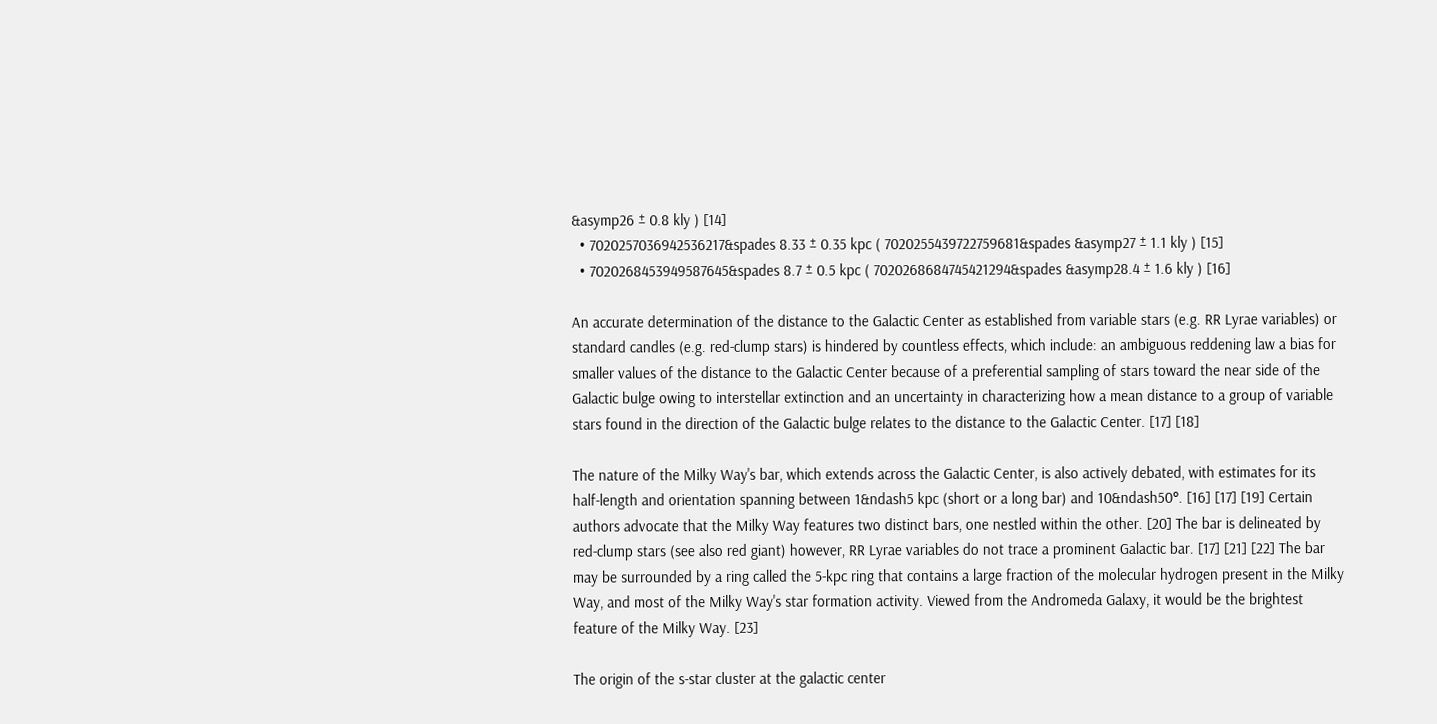&asymp26 ± 0.8 kly ) [14]
  • 7020257036942536217&spades 8.33 ± 0.35 kpc ( 7020255439722759681&spades &asymp27 ± 1.1 kly ) [15]
  • 7020268453949587645&spades 8.7 ± 0.5 kpc ( 7020268684745421294&spades &asymp28.4 ± 1.6 kly ) [16]

An accurate determination of the distance to the Galactic Center as established from variable stars (e.g. RR Lyrae variables) or standard candles (e.g. red-clump stars) is hindered by countless effects, which include: an ambiguous reddening law a bias for smaller values of the distance to the Galactic Center because of a preferential sampling of stars toward the near side of the Galactic bulge owing to interstellar extinction and an uncertainty in characterizing how a mean distance to a group of variable stars found in the direction of the Galactic bulge relates to the distance to the Galactic Center. [17] [18]

The nature of the Milky Way's bar, which extends across the Galactic Center, is also actively debated, with estimates for its half-length and orientation spanning between 1&ndash5 kpc (short or a long bar) and 10&ndash50°. [16] [17] [19] Certain authors advocate that the Milky Way features two distinct bars, one nestled within the other. [20] The bar is delineated by red-clump stars (see also red giant) however, RR Lyrae variables do not trace a prominent Galactic bar. [17] [21] [22] The bar may be surrounded by a ring called the 5-kpc ring that contains a large fraction of the molecular hydrogen present in the Milky Way, and most of the Milky Way's star formation activity. Viewed from the Andromeda Galaxy, it would be the brightest feature of the Milky Way. [23]

The origin of the s-star cluster at the galactic center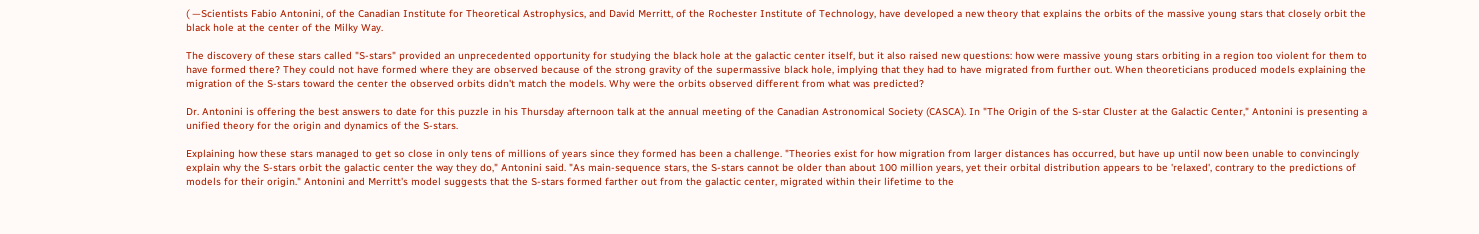( —Scientists Fabio Antonini, of the Canadian Institute for Theoretical Astrophysics, and David Merritt, of the Rochester Institute of Technology, have developed a new theory that explains the orbits of the massive young stars that closely orbit the black hole at the center of the Milky Way.

The discovery of these stars called "S-stars" provided an unprecedented opportunity for studying the black hole at the galactic center itself, but it also raised new questions: how were massive young stars orbiting in a region too violent for them to have formed there? They could not have formed where they are observed because of the strong gravity of the supermassive black hole, implying that they had to have migrated from further out. When theoreticians produced models explaining the migration of the S-stars toward the center the observed orbits didn't match the models. Why were the orbits observed different from what was predicted?

Dr. Antonini is offering the best answers to date for this puzzle in his Thursday afternoon talk at the annual meeting of the Canadian Astronomical Society (CASCA). In "The Origin of the S-star Cluster at the Galactic Center," Antonini is presenting a unified theory for the origin and dynamics of the S-stars.

Explaining how these stars managed to get so close in only tens of millions of years since they formed has been a challenge. "Theories exist for how migration from larger distances has occurred, but have up until now been unable to convincingly explain why the S-stars orbit the galactic center the way they do," Antonini said. "As main-sequence stars, the S-stars cannot be older than about 100 million years, yet their orbital distribution appears to be 'relaxed', contrary to the predictions of models for their origin." Antonini and Merritt's model suggests that the S-stars formed farther out from the galactic center, migrated within their lifetime to the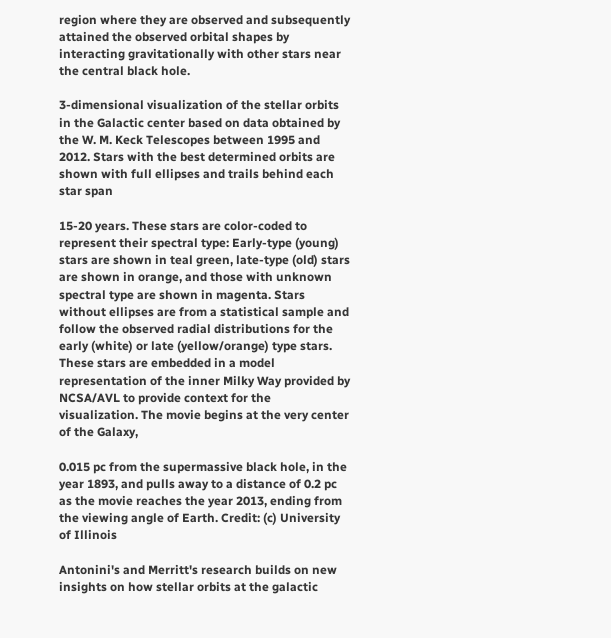region where they are observed and subsequently attained the observed orbital shapes by interacting gravitationally with other stars near the central black hole.

3-dimensional visualization of the stellar orbits in the Galactic center based on data obtained by the W. M. Keck Telescopes between 1995 and 2012. Stars with the best determined orbits are shown with full ellipses and trails behind each star span

15-20 years. These stars are color-coded to represent their spectral type: Early-type (young) stars are shown in teal green, late-type (old) stars are shown in orange, and those with unknown spectral type are shown in magenta. Stars without ellipses are from a statistical sample and follow the observed radial distributions for the early (white) or late (yellow/orange) type stars. These stars are embedded in a model representation of the inner Milky Way provided by NCSA/AVL to provide context for the visualization. The movie begins at the very center of the Galaxy,

0.015 pc from the supermassive black hole, in the year 1893, and pulls away to a distance of 0.2 pc as the movie reaches the year 2013, ending from the viewing angle of Earth. Credit: (c) University of Illinois

Antonini's and Merritt's research builds on new insights on how stellar orbits at the galactic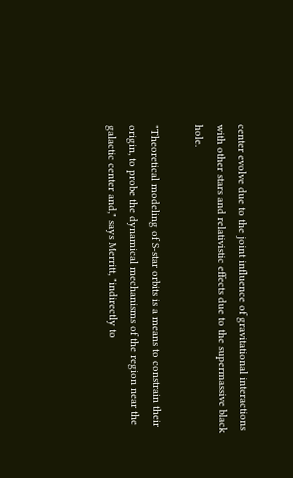center evolve due to the joint influence of gravitational interactions with other stars and relativistic effects due to the supermassive black hole.

"Theoretical modeling of S-star orbits is a means to constrain their origin, to probe the dynamical mechanisms of the region near the galactic center and," says Merritt, "indirectly to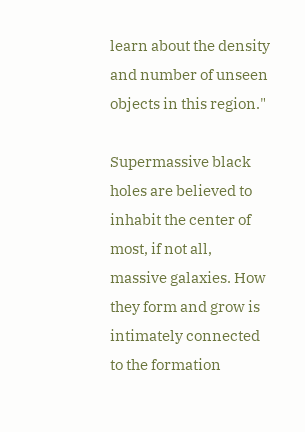learn about the density and number of unseen objects in this region."

Supermassive black holes are believed to inhabit the center of most, if not all, massive galaxies. How they form and grow is intimately connected to the formation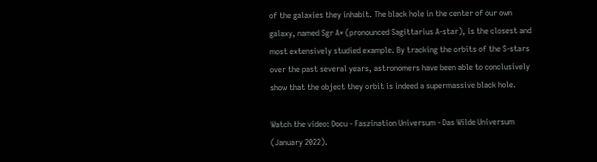of the galaxies they inhabit. The black hole in the center of our own galaxy, named Sgr A* (pronounced Sagittarius A-star), is the closest and most extensively studied example. By tracking the orbits of the S-stars over the past several years, astronomers have been able to conclusively show that the object they orbit is indeed a supermassive black hole.

Watch the video: Docu - Faszination Universum - Das Wilde Universum (January 2022).